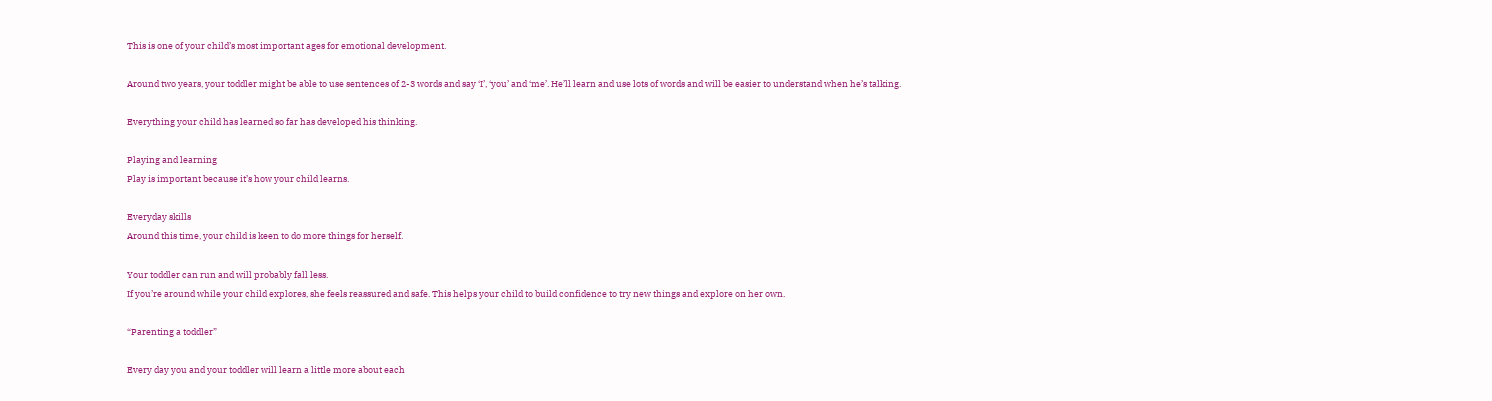This is one of your child’s most important ages for emotional development.

Around two years, your toddler might be able to use sentences of 2-3 words and say ‘I’, ‘you’ and ‘me’. He’ll learn and use lots of words and will be easier to understand when he’s talking.

Everything your child has learned so far has developed his thinking.

Playing and learning
Play is important because it’s how your child learns.

Everyday skills
Around this time, your child is keen to do more things for herself.

Your toddler can run and will probably fall less.
If you’re around while your child explores, she feels reassured and safe. This helps your child to build confidence to try new things and explore on her own.

“Parenting a toddler”

Every day you and your toddler will learn a little more about each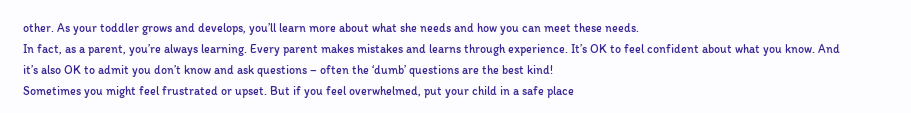other. As your toddler grows and develops, you’ll learn more about what she needs and how you can meet these needs.
In fact, as a parent, you’re always learning. Every parent makes mistakes and learns through experience. It’s OK to feel confident about what you know. And it’s also OK to admit you don’t know and ask questions – often the ‘dumb’ questions are the best kind!
Sometimes you might feel frustrated or upset. But if you feel overwhelmed, put your child in a safe place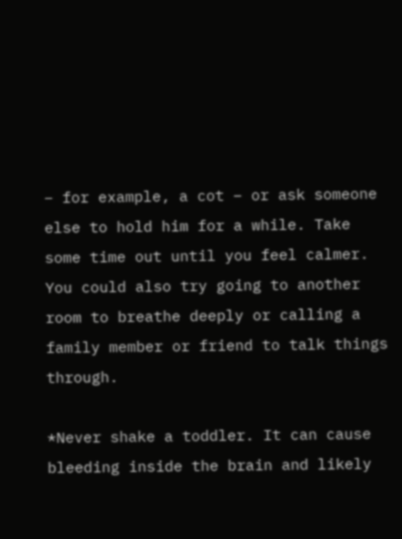– for example, a cot – or ask someone else to hold him for a while. Take some time out until you feel calmer. You could also try going to another room to breathe deeply or calling a family member or friend to talk things through.

*Never shake a toddler. It can cause bleeding inside the brain and likely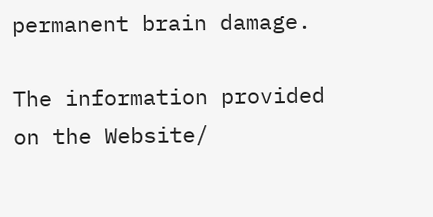permanent brain damage.

The information provided on the Website/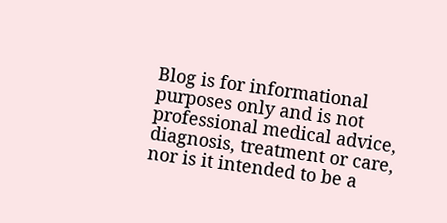Blog is for informational purposes only and is not professional medical advice, diagnosis, treatment or care, nor is it intended to be a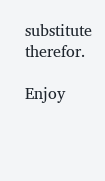substitute therefor.

Enjoy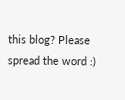this blog? Please spread the word :)